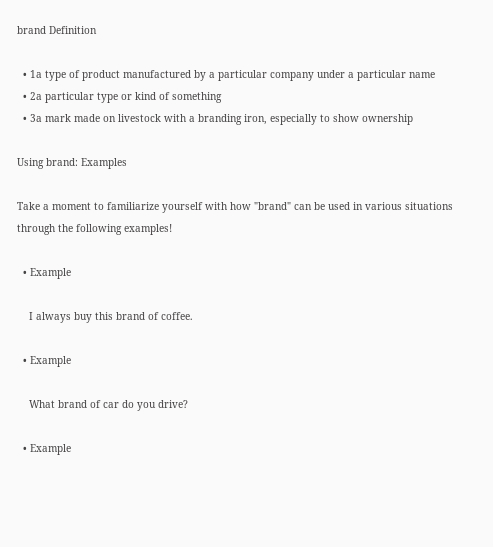brand Definition

  • 1a type of product manufactured by a particular company under a particular name
  • 2a particular type or kind of something
  • 3a mark made on livestock with a branding iron, especially to show ownership

Using brand: Examples

Take a moment to familiarize yourself with how "brand" can be used in various situations through the following examples!

  • Example

    I always buy this brand of coffee.

  • Example

    What brand of car do you drive?

  • Example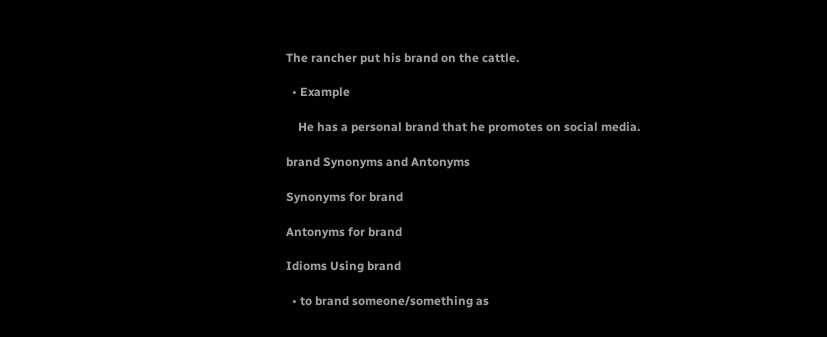The rancher put his brand on the cattle.

  • Example

    He has a personal brand that he promotes on social media.

brand Synonyms and Antonyms

Synonyms for brand

Antonyms for brand

Idioms Using brand

  • to brand someone/something as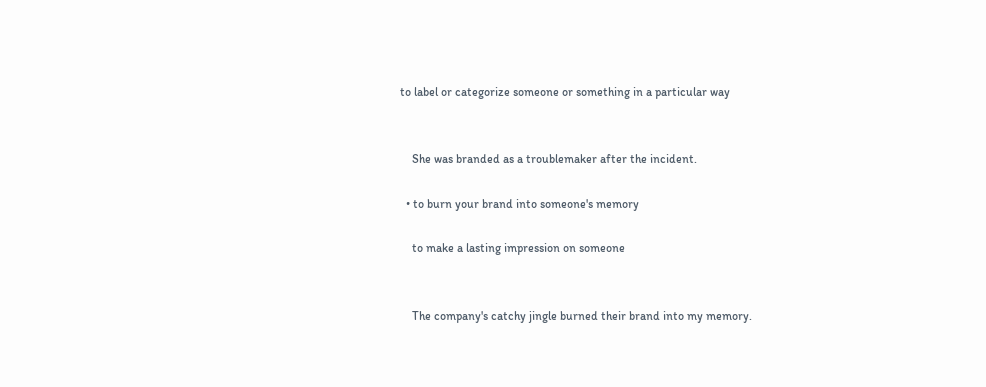to label or categorize someone or something in a particular way


    She was branded as a troublemaker after the incident.

  • to burn your brand into someone's memory

    to make a lasting impression on someone


    The company's catchy jingle burned their brand into my memory.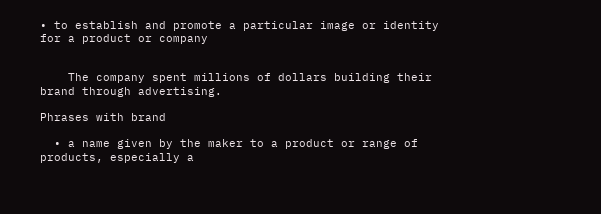• to establish and promote a particular image or identity for a product or company


    The company spent millions of dollars building their brand through advertising.

Phrases with brand

  • a name given by the maker to a product or range of products, especially a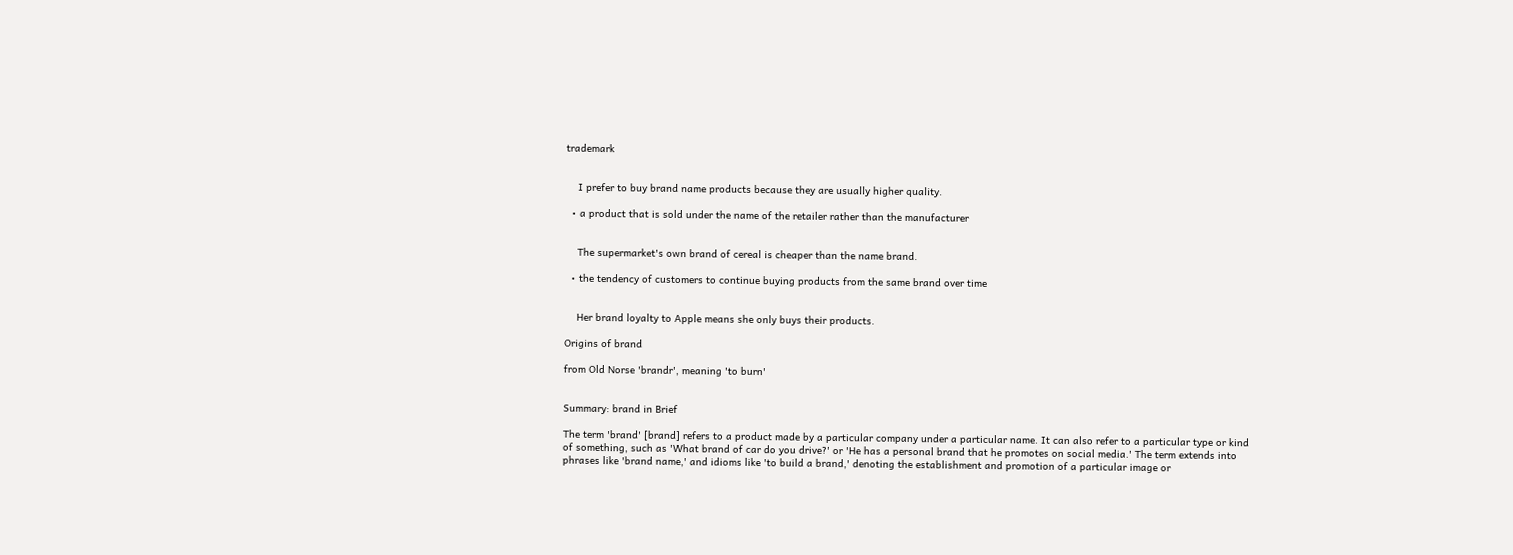trademark


    I prefer to buy brand name products because they are usually higher quality.

  • a product that is sold under the name of the retailer rather than the manufacturer


    The supermarket's own brand of cereal is cheaper than the name brand.

  • the tendency of customers to continue buying products from the same brand over time


    Her brand loyalty to Apple means she only buys their products.

Origins of brand

from Old Norse 'brandr', meaning 'to burn'


Summary: brand in Brief

The term 'brand' [brand] refers to a product made by a particular company under a particular name. It can also refer to a particular type or kind of something, such as 'What brand of car do you drive?' or 'He has a personal brand that he promotes on social media.' The term extends into phrases like 'brand name,' and idioms like 'to build a brand,' denoting the establishment and promotion of a particular image or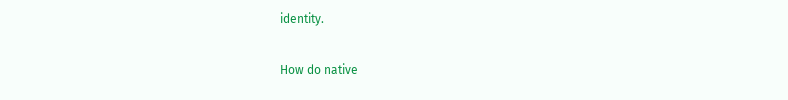identity.

How do native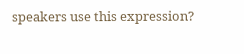speakers use this expression?